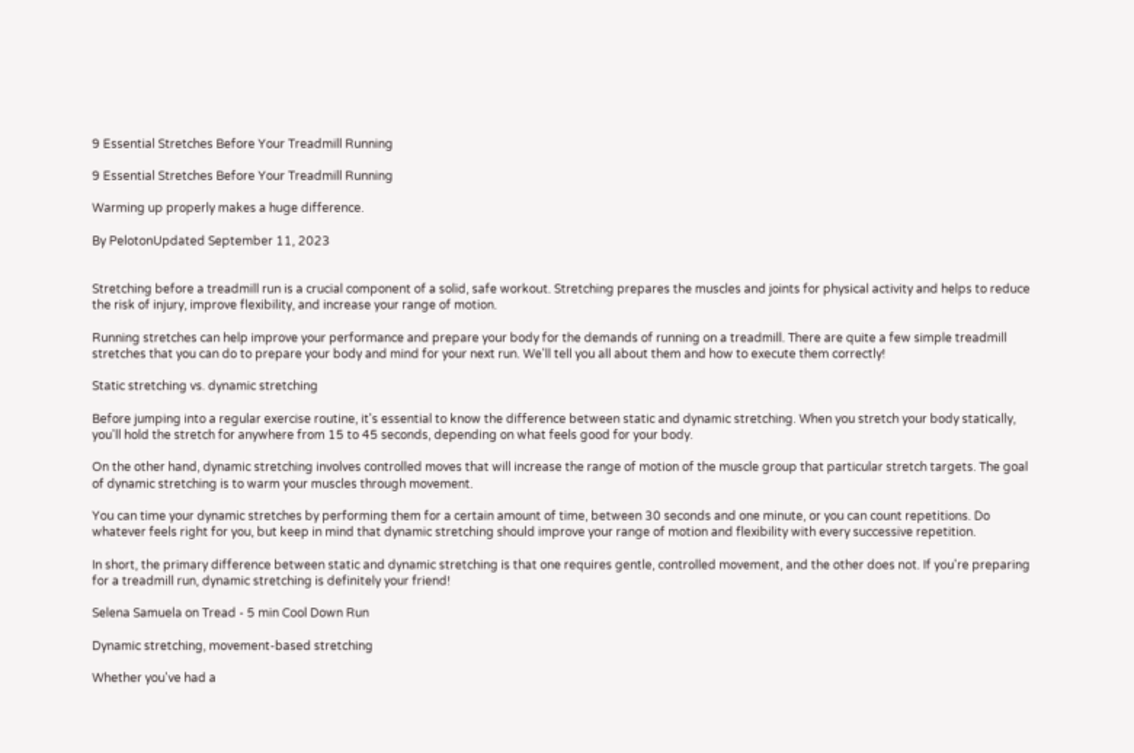9 Essential Stretches Before Your Treadmill Running

9 Essential Stretches Before Your Treadmill Running

Warming up properly makes a huge difference.

By PelotonUpdated September 11, 2023


Stretching before a treadmill run is a crucial component of a solid, safe workout. Stretching prepares the muscles and joints for physical activity and helps to reduce the risk of injury, improve flexibility, and increase your range of motion.

Running stretches can help improve your performance and prepare your body for the demands of running on a treadmill. There are quite a few simple treadmill stretches that you can do to prepare your body and mind for your next run. We'll tell you all about them and how to execute them correctly!

Static stretching vs. dynamic stretching

Before jumping into a regular exercise routine, it's essential to know the difference between static and dynamic stretching. When you stretch your body statically, you'll hold the stretch for anywhere from 15 to 45 seconds, depending on what feels good for your body.

On the other hand, dynamic stretching involves controlled moves that will increase the range of motion of the muscle group that particular stretch targets. The goal of dynamic stretching is to warm your muscles through movement.

You can time your dynamic stretches by performing them for a certain amount of time, between 30 seconds and one minute, or you can count repetitions. Do whatever feels right for you, but keep in mind that dynamic stretching should improve your range of motion and flexibility with every successive repetition.

In short, the primary difference between static and dynamic stretching is that one requires gentle, controlled movement, and the other does not. If you're preparing for a treadmill run, dynamic stretching is definitely your friend!

Selena Samuela on Tread - 5 min Cool Down Run

Dynamic stretching, movement-based stretching

Whether you've had a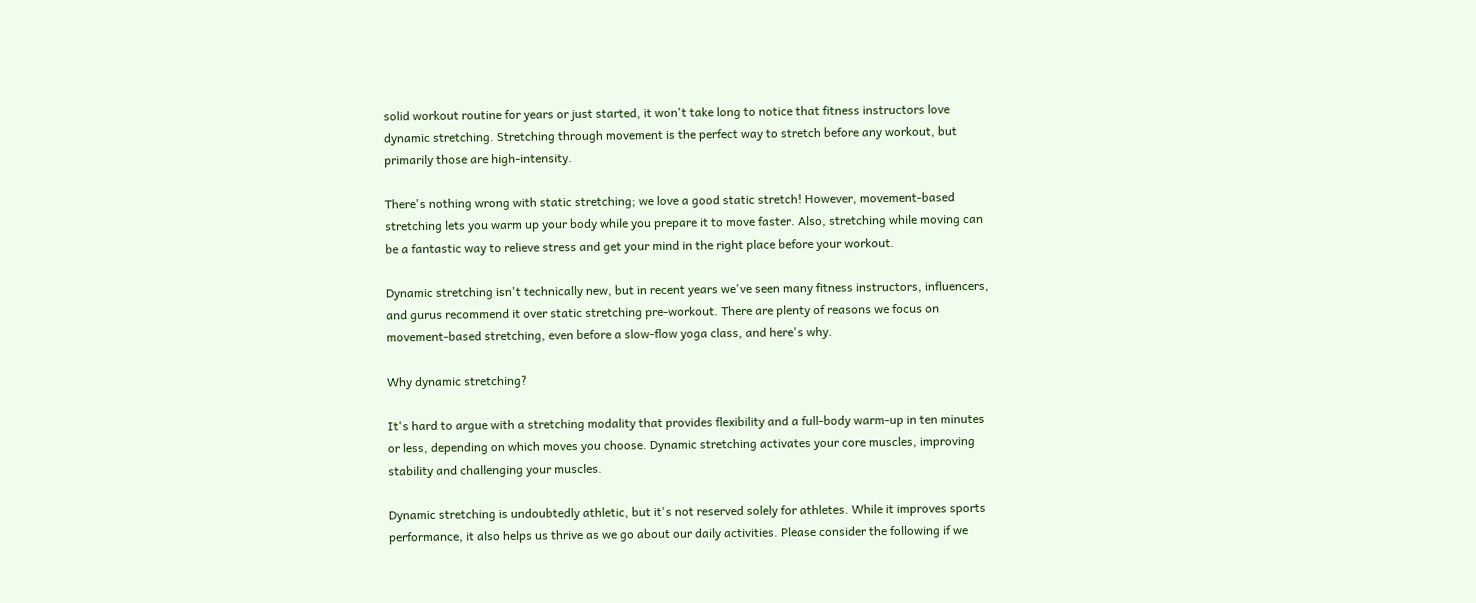solid workout routine for years or just started, it won't take long to notice that fitness instructors love dynamic stretching. Stretching through movement is the perfect way to stretch before any workout, but primarily those are high-intensity.

There's nothing wrong with static stretching; we love a good static stretch! However, movement-based stretching lets you warm up your body while you prepare it to move faster. Also, stretching while moving can be a fantastic way to relieve stress and get your mind in the right place before your workout.

Dynamic stretching isn't technically new, but in recent years we've seen many fitness instructors, influencers, and gurus recommend it over static stretching pre-workout. There are plenty of reasons we focus on movement-based stretching, even before a slow-flow yoga class, and here's why.

Why dynamic stretching?

It's hard to argue with a stretching modality that provides flexibility and a full-body warm-up in ten minutes or less, depending on which moves you choose. Dynamic stretching activates your core muscles, improving stability and challenging your muscles.

Dynamic stretching is undoubtedly athletic, but it's not reserved solely for athletes. While it improves sports performance, it also helps us thrive as we go about our daily activities. Please consider the following if we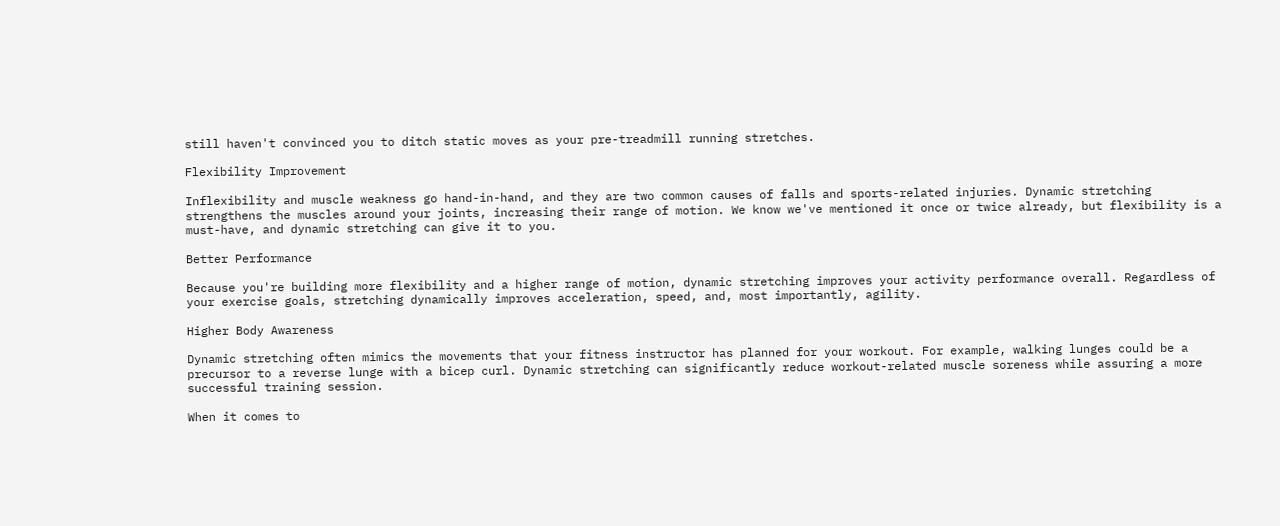still haven't convinced you to ditch static moves as your pre-treadmill running stretches.

Flexibility Improvement

Inflexibility and muscle weakness go hand-in-hand, and they are two common causes of falls and sports-related injuries. Dynamic stretching strengthens the muscles around your joints, increasing their range of motion. We know we've mentioned it once or twice already, but flexibility is a must-have, and dynamic stretching can give it to you.

Better Performance

Because you're building more flexibility and a higher range of motion, dynamic stretching improves your activity performance overall. Regardless of your exercise goals, stretching dynamically improves acceleration, speed, and, most importantly, agility.

Higher Body Awareness

Dynamic stretching often mimics the movements that your fitness instructor has planned for your workout. For example, walking lunges could be a precursor to a reverse lunge with a bicep curl. Dynamic stretching can significantly reduce workout-related muscle soreness while assuring a more successful training session.

When it comes to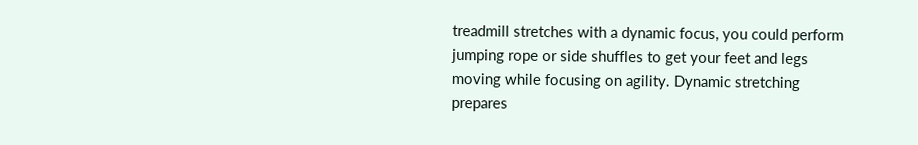treadmill stretches with a dynamic focus, you could perform jumping rope or side shuffles to get your feet and legs moving while focusing on agility. Dynamic stretching prepares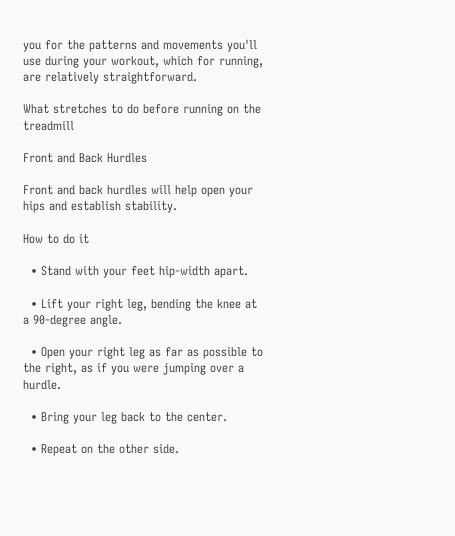you for the patterns and movements you'll use during your workout, which for running, are relatively straightforward.

What stretches to do before running on the treadmill

Front and Back Hurdles

Front and back hurdles will help open your hips and establish stability.

How to do it

  • Stand with your feet hip-width apart.

  • Lift your right leg, bending the knee at a 90-degree angle.

  • Open your right leg as far as possible to the right, as if you were jumping over a hurdle.

  • Bring your leg back to the center.

  • Repeat on the other side.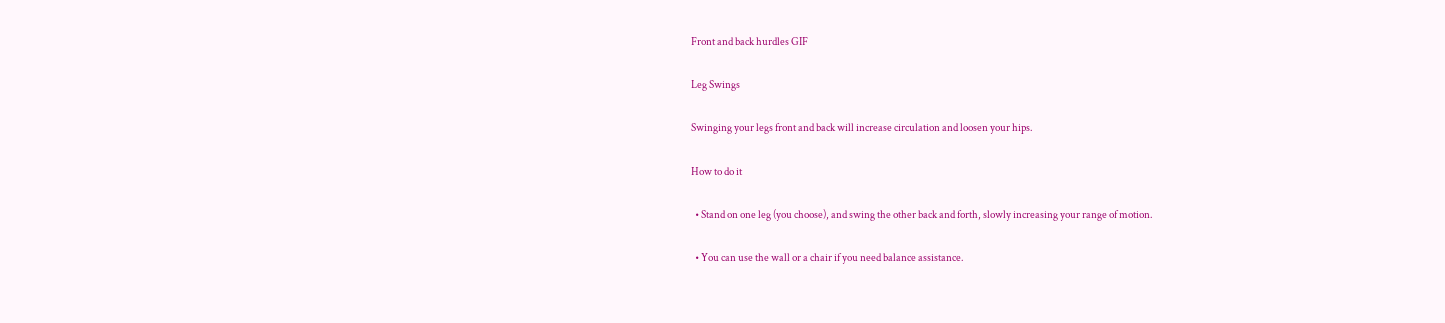Front and back hurdles GIF

Leg Swings

Swinging your legs front and back will increase circulation and loosen your hips.

How to do it

  • Stand on one leg (you choose), and swing the other back and forth, slowly increasing your range of motion.

  • You can use the wall or a chair if you need balance assistance.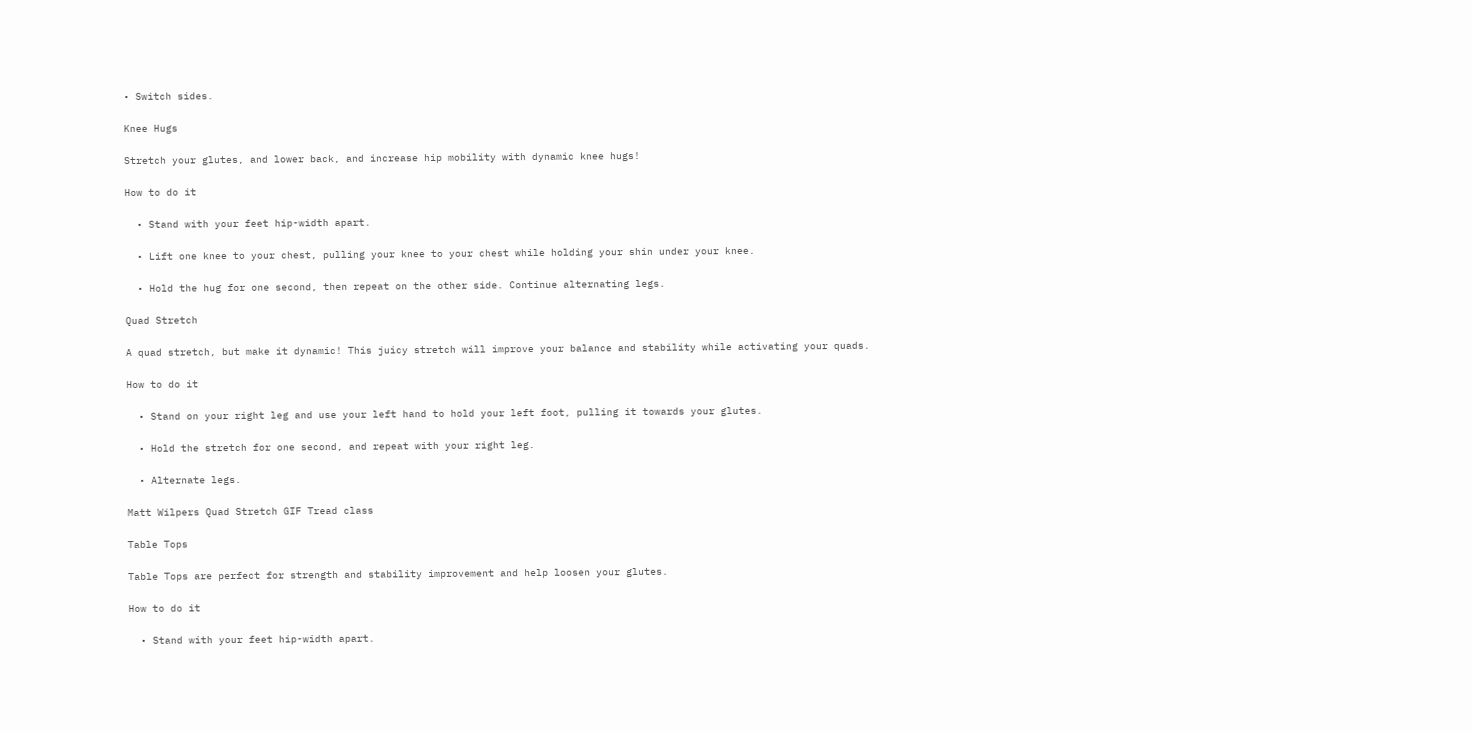• Switch sides.

Knee Hugs

Stretch your glutes, and lower back, and increase hip mobility with dynamic knee hugs!

How to do it

  • Stand with your feet hip-width apart.

  • Lift one knee to your chest, pulling your knee to your chest while holding your shin under your knee.

  • Hold the hug for one second, then repeat on the other side. Continue alternating legs.

Quad Stretch

A quad stretch, but make it dynamic! This juicy stretch will improve your balance and stability while activating your quads.

How to do it

  • Stand on your right leg and use your left hand to hold your left foot, pulling it towards your glutes.

  • Hold the stretch for one second, and repeat with your right leg.

  • Alternate legs.

Matt Wilpers Quad Stretch GIF Tread class

Table Tops

Table Tops are perfect for strength and stability improvement and help loosen your glutes.

How to do it

  • Stand with your feet hip-width apart.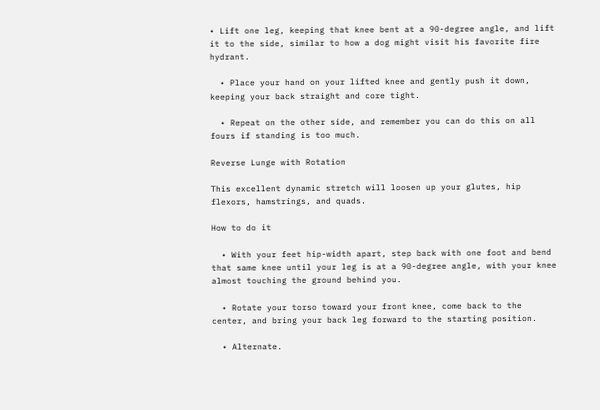• Lift one leg, keeping that knee bent at a 90-degree angle, and lift it to the side, similar to how a dog might visit his favorite fire hydrant.

  • Place your hand on your lifted knee and gently push it down, keeping your back straight and core tight.

  • Repeat on the other side, and remember you can do this on all fours if standing is too much.

Reverse Lunge with Rotation

This excellent dynamic stretch will loosen up your glutes, hip flexors, hamstrings, and quads.

How to do it

  • With your feet hip-width apart, step back with one foot and bend that same knee until your leg is at a 90-degree angle, with your knee almost touching the ground behind you.

  • Rotate your torso toward your front knee, come back to the center, and bring your back leg forward to the starting position.

  • Alternate.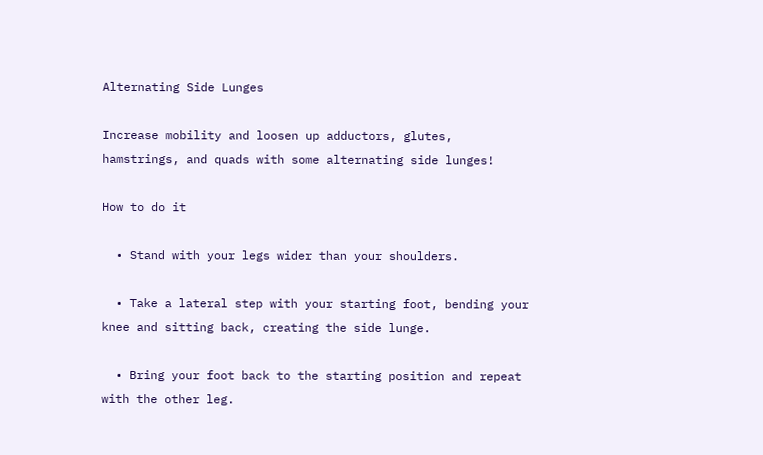Alternating Side Lunges

Increase mobility and loosen up adductors, glutes, hamstrings, and quads with some alternating side lunges!

How to do it

  • Stand with your legs wider than your shoulders.

  • Take a lateral step with your starting foot, bending your knee and sitting back, creating the side lunge.

  • Bring your foot back to the starting position and repeat with the other leg.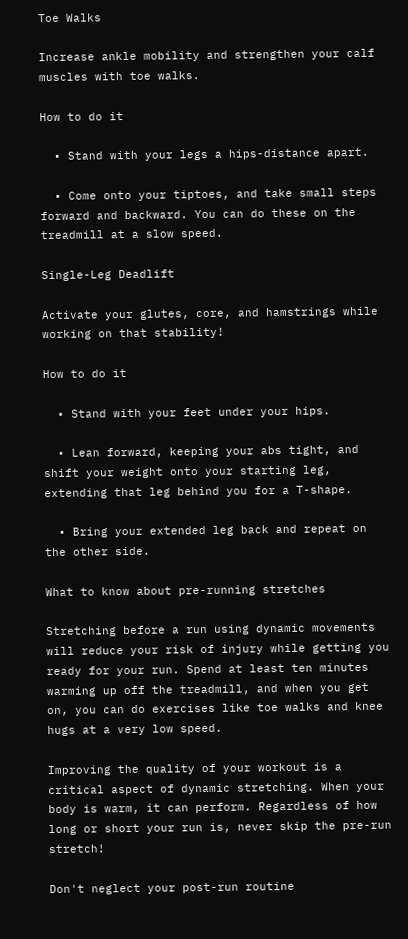Toe Walks

Increase ankle mobility and strengthen your calf muscles with toe walks.

How to do it

  • Stand with your legs a hips-distance apart.

  • Come onto your tiptoes, and take small steps forward and backward. You can do these on the treadmill at a slow speed.

Single-Leg Deadlift

Activate your glutes, core, and hamstrings while working on that stability!

How to do it

  • Stand with your feet under your hips.

  • Lean forward, keeping your abs tight, and shift your weight onto your starting leg, extending that leg behind you for a T-shape.

  • Bring your extended leg back and repeat on the other side.

What to know about pre-running stretches

Stretching before a run using dynamic movements will reduce your risk of injury while getting you ready for your run. Spend at least ten minutes warming up off the treadmill, and when you get on, you can do exercises like toe walks and knee hugs at a very low speed.

Improving the quality of your workout is a critical aspect of dynamic stretching. When your body is warm, it can perform. Regardless of how long or short your run is, never skip the pre-run stretch!

Don't neglect your post-run routine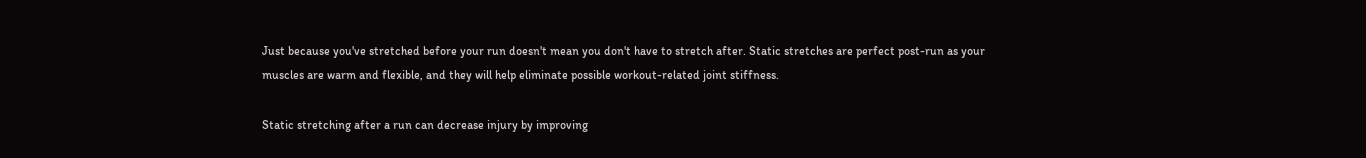Just because you've stretched before your run doesn't mean you don't have to stretch after. Static stretches are perfect post-run as your muscles are warm and flexible, and they will help eliminate possible workout-related joint stiffness.

Static stretching after a run can decrease injury by improving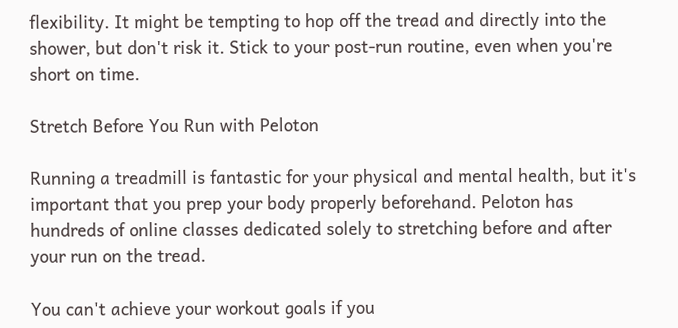flexibility. It might be tempting to hop off the tread and directly into the shower, but don't risk it. Stick to your post-run routine, even when you're short on time.

Stretch Before You Run with Peloton

Running a treadmill is fantastic for your physical and mental health, but it's important that you prep your body properly beforehand. Peloton has hundreds of online classes dedicated solely to stretching before and after your run on the tread.

You can't achieve your workout goals if you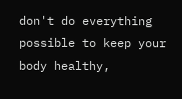don't do everything possible to keep your body healthy,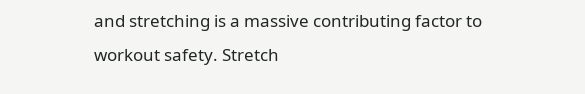and stretching is a massive contributing factor to workout safety. Stretch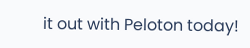it out with Peloton today!